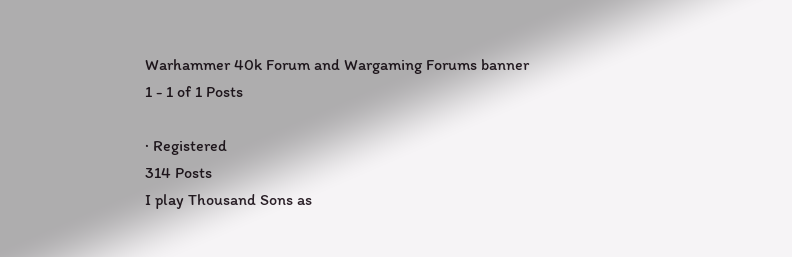Warhammer 40k Forum and Wargaming Forums banner
1 - 1 of 1 Posts

· Registered
314 Posts
I play Thousand Sons as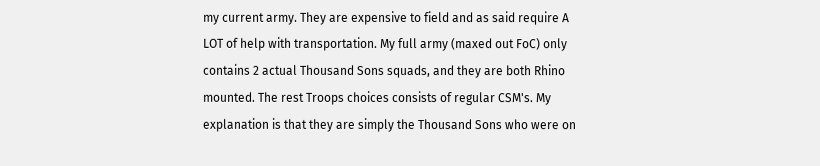my current army. They are expensive to field and as said require A LOT of help with transportation. My full army (maxed out FoC) only contains 2 actual Thousand Sons squads, and they are both Rhino mounted. The rest Troops choices consists of regular CSM's. My explanation is that they are simply the Thousand Sons who were on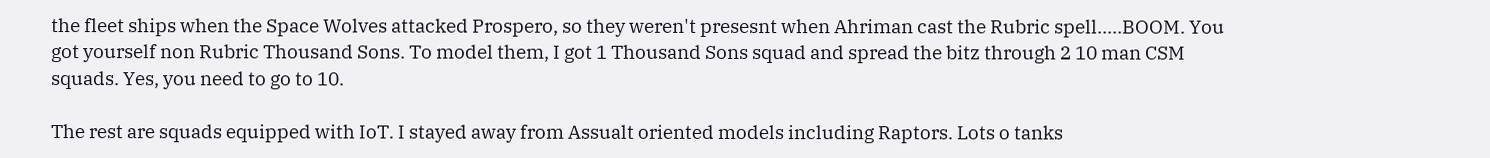the fleet ships when the Space Wolves attacked Prospero, so they weren't presesnt when Ahriman cast the Rubric spell.....BOOM. You got yourself non Rubric Thousand Sons. To model them, I got 1 Thousand Sons squad and spread the bitz through 2 10 man CSM squads. Yes, you need to go to 10.

The rest are squads equipped with IoT. I stayed away from Assualt oriented models including Raptors. Lots o tanks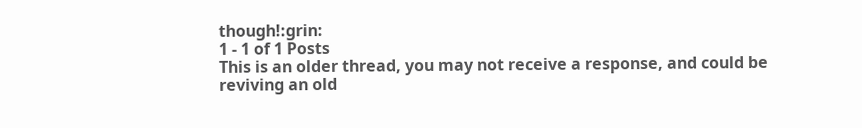though!:grin:
1 - 1 of 1 Posts
This is an older thread, you may not receive a response, and could be reviving an old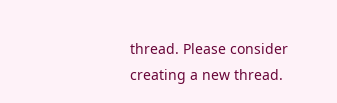thread. Please consider creating a new thread.